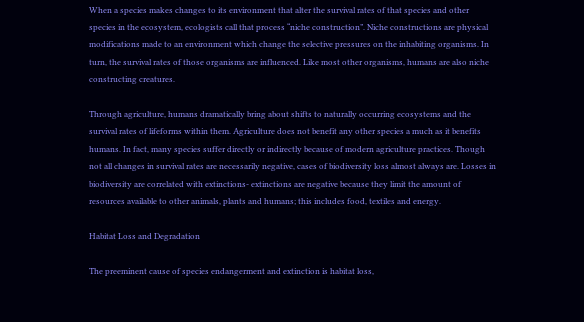When a species makes changes to its environment that alter the survival rates of that species and other species in the ecosystem, ecologists call that process “niche construction”. Niche constructions are physical modifications made to an environment which change the selective pressures on the inhabiting organisms. In turn, the survival rates of those organisms are influenced. Like most other organisms, humans are also niche constructing creatures.

Through agriculture, humans dramatically bring about shifts to naturally occurring ecosystems and the survival rates of lifeforms within them. Agriculture does not benefit any other species a much as it benefits humans. In fact, many species suffer directly or indirectly because of modern agriculture practices. Though not all changes in survival rates are necessarily negative, cases of biodiversity loss almost always are. Losses in biodiversity are correlated with extinctions- extinctions are negative because they limit the amount of resources available to other animals, plants and humans; this includes food, textiles and energy.

Habitat Loss and Degradation

The preeminent cause of species endangerment and extinction is habitat loss,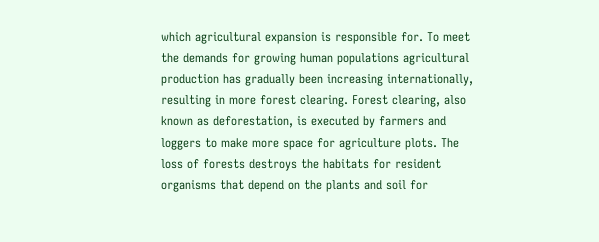which agricultural expansion is responsible for. To meet the demands for growing human populations agricultural production has gradually been increasing internationally, resulting in more forest clearing. Forest clearing, also known as deforestation, is executed by farmers and loggers to make more space for agriculture plots. The loss of forests destroys the habitats for resident organisms that depend on the plants and soil for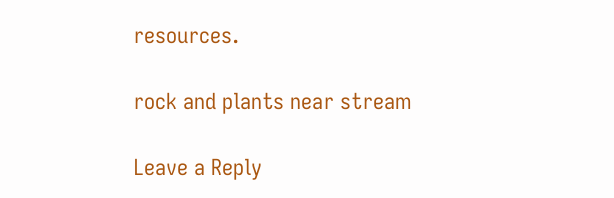resources.

rock and plants near stream

Leave a Reply